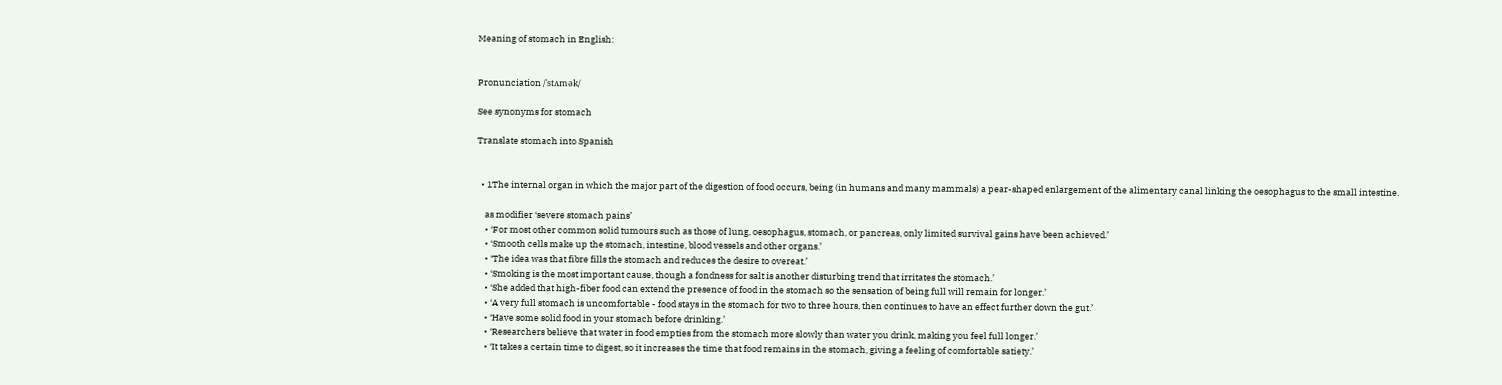Meaning of stomach in English:


Pronunciation /ˈstʌmək/

See synonyms for stomach

Translate stomach into Spanish


  • 1The internal organ in which the major part of the digestion of food occurs, being (in humans and many mammals) a pear-shaped enlargement of the alimentary canal linking the oesophagus to the small intestine.

    as modifier ‘severe stomach pains’
    • ‘For most other common solid tumours such as those of lung, oesophagus, stomach, or pancreas, only limited survival gains have been achieved.’
    • ‘Smooth cells make up the stomach, intestine, blood vessels and other organs.’
    • ‘The idea was that fibre fills the stomach and reduces the desire to overeat.’
    • ‘Smoking is the most important cause, though a fondness for salt is another disturbing trend that irritates the stomach.’
    • ‘She added that high-fiber food can extend the presence of food in the stomach so the sensation of being full will remain for longer.’
    • ‘A very full stomach is uncomfortable - food stays in the stomach for two to three hours, then continues to have an effect further down the gut.’
    • ‘Have some solid food in your stomach before drinking.’
    • ‘Researchers believe that water in food empties from the stomach more slowly than water you drink, making you feel full longer.’
    • ‘It takes a certain time to digest, so it increases the time that food remains in the stomach, giving a feeling of comfortable satiety.’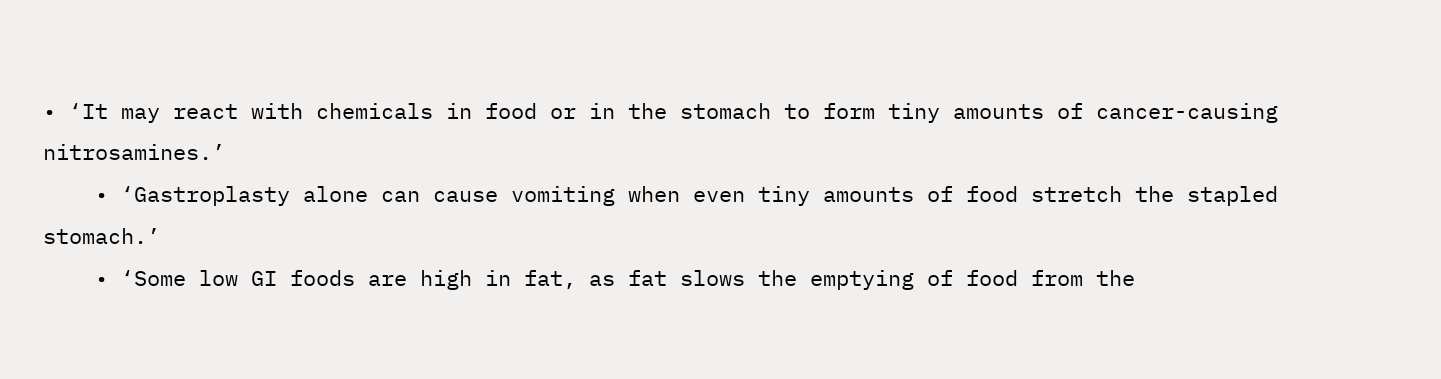• ‘It may react with chemicals in food or in the stomach to form tiny amounts of cancer-causing nitrosamines.’
    • ‘Gastroplasty alone can cause vomiting when even tiny amounts of food stretch the stapled stomach.’
    • ‘Some low GI foods are high in fat, as fat slows the emptying of food from the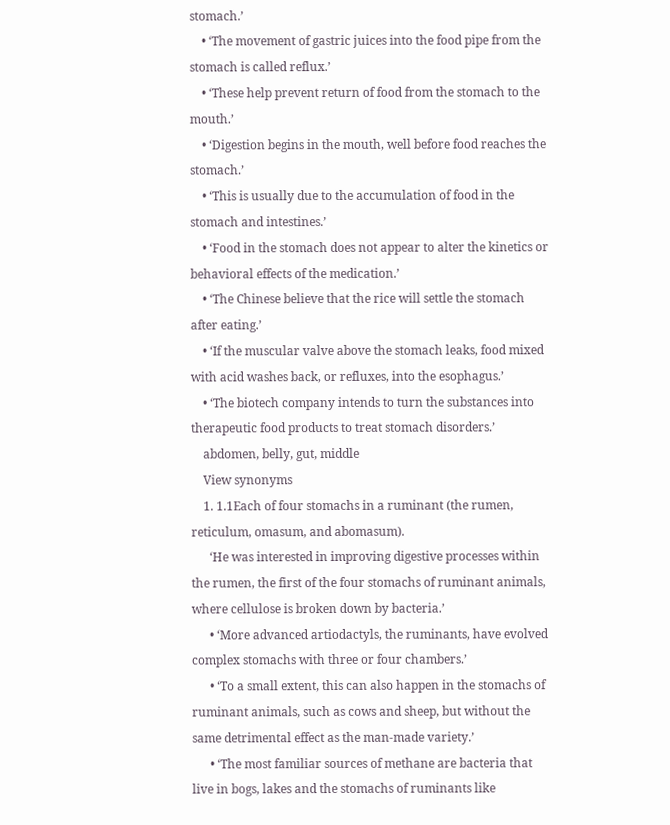stomach.’
    • ‘The movement of gastric juices into the food pipe from the stomach is called reflux.’
    • ‘These help prevent return of food from the stomach to the mouth.’
    • ‘Digestion begins in the mouth, well before food reaches the stomach.’
    • ‘This is usually due to the accumulation of food in the stomach and intestines.’
    • ‘Food in the stomach does not appear to alter the kinetics or behavioral effects of the medication.’
    • ‘The Chinese believe that the rice will settle the stomach after eating.’
    • ‘If the muscular valve above the stomach leaks, food mixed with acid washes back, or refluxes, into the esophagus.’
    • ‘The biotech company intends to turn the substances into therapeutic food products to treat stomach disorders.’
    abdomen, belly, gut, middle
    View synonyms
    1. 1.1Each of four stomachs in a ruminant (the rumen, reticulum, omasum, and abomasum).
      ‘He was interested in improving digestive processes within the rumen, the first of the four stomachs of ruminant animals, where cellulose is broken down by bacteria.’
      • ‘More advanced artiodactyls, the ruminants, have evolved complex stomachs with three or four chambers.’
      • ‘To a small extent, this can also happen in the stomachs of ruminant animals, such as cows and sheep, but without the same detrimental effect as the man-made variety.’
      • ‘The most familiar sources of methane are bacteria that live in bogs, lakes and the stomachs of ruminants like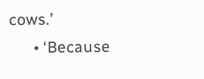cows.’
      • ‘Because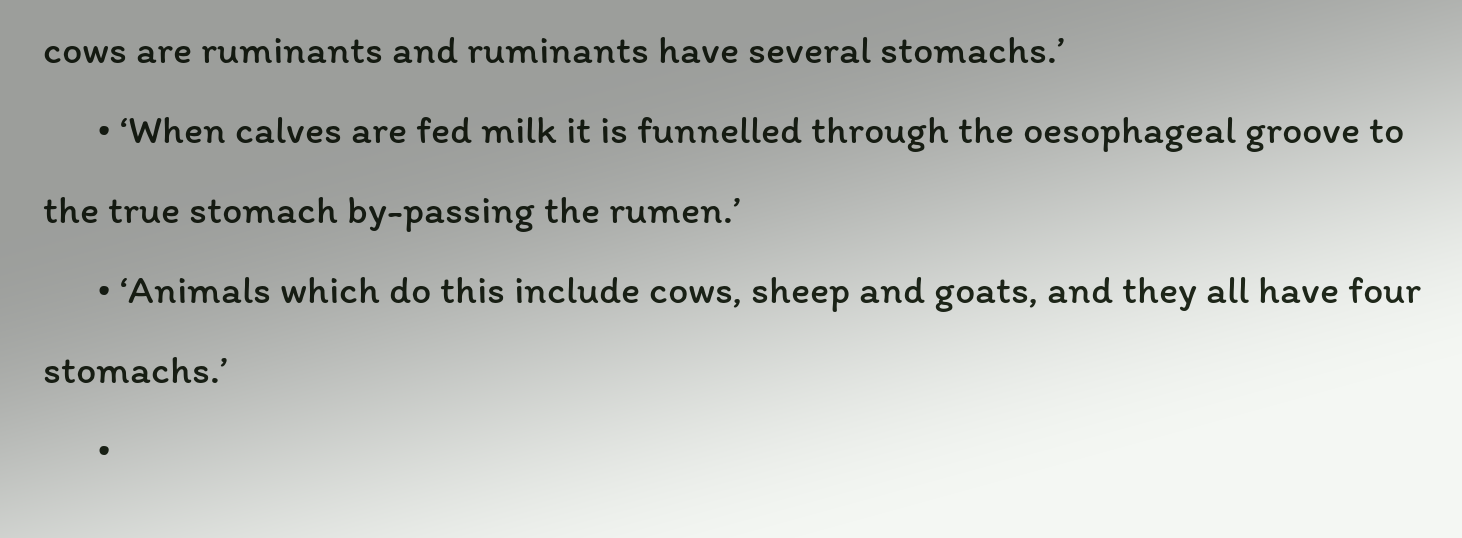cows are ruminants and ruminants have several stomachs.’
      • ‘When calves are fed milk it is funnelled through the oesophageal groove to the true stomach by-passing the rumen.’
      • ‘Animals which do this include cows, sheep and goats, and they all have four stomachs.’
      •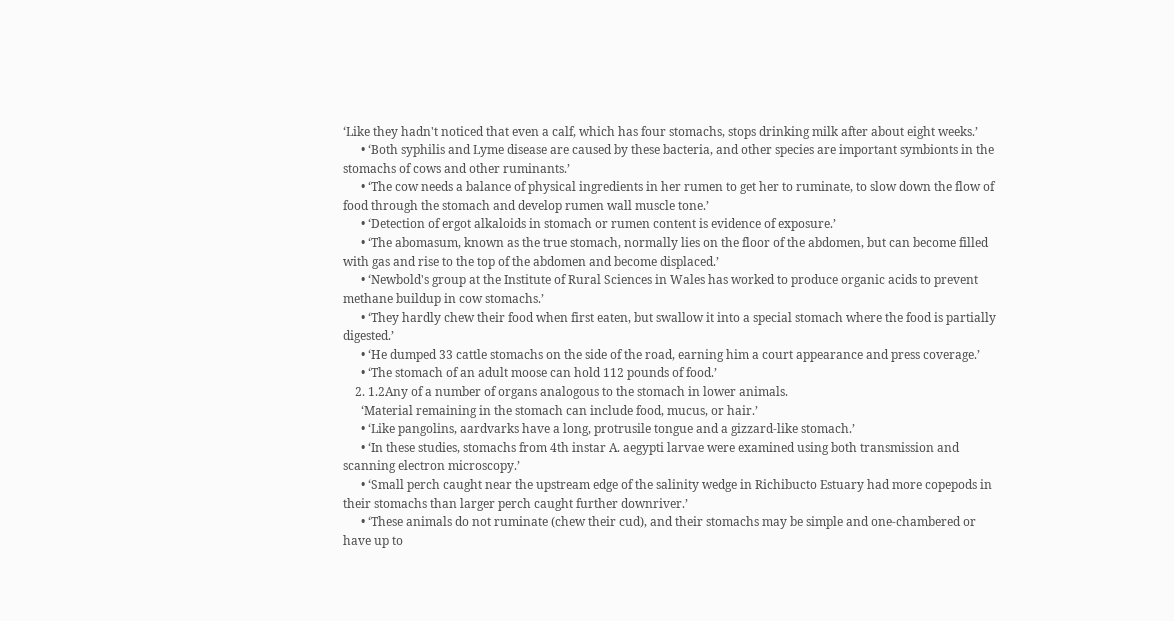‘Like they hadn't noticed that even a calf, which has four stomachs, stops drinking milk after about eight weeks.’
      • ‘Both syphilis and Lyme disease are caused by these bacteria, and other species are important symbionts in the stomachs of cows and other ruminants.’
      • ‘The cow needs a balance of physical ingredients in her rumen to get her to ruminate, to slow down the flow of food through the stomach and develop rumen wall muscle tone.’
      • ‘Detection of ergot alkaloids in stomach or rumen content is evidence of exposure.’
      • ‘The abomasum, known as the true stomach, normally lies on the floor of the abdomen, but can become filled with gas and rise to the top of the abdomen and become displaced.’
      • ‘Newbold's group at the Institute of Rural Sciences in Wales has worked to produce organic acids to prevent methane buildup in cow stomachs.’
      • ‘They hardly chew their food when first eaten, but swallow it into a special stomach where the food is partially digested.’
      • ‘He dumped 33 cattle stomachs on the side of the road, earning him a court appearance and press coverage.’
      • ‘The stomach of an adult moose can hold 112 pounds of food.’
    2. 1.2Any of a number of organs analogous to the stomach in lower animals.
      ‘Material remaining in the stomach can include food, mucus, or hair.’
      • ‘Like pangolins, aardvarks have a long, protrusile tongue and a gizzard-like stomach.’
      • ‘In these studies, stomachs from 4th instar A. aegypti larvae were examined using both transmission and scanning electron microscopy.’
      • ‘Small perch caught near the upstream edge of the salinity wedge in Richibucto Estuary had more copepods in their stomachs than larger perch caught further downriver.’
      • ‘These animals do not ruminate (chew their cud), and their stomachs may be simple and one-chambered or have up to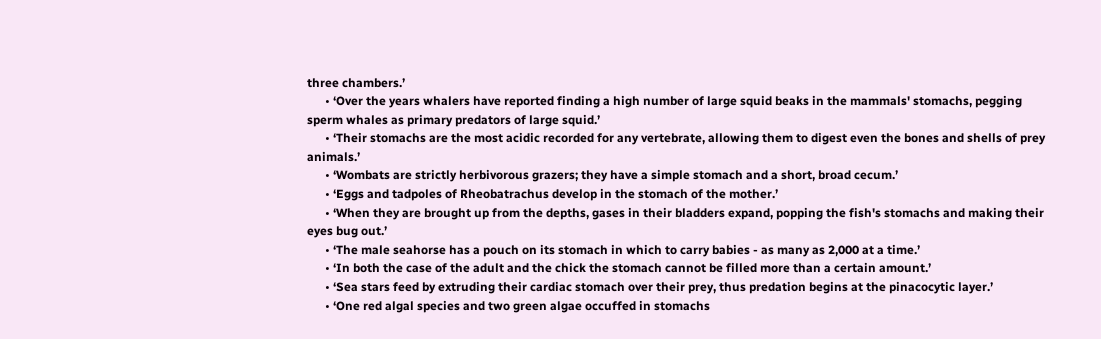three chambers.’
      • ‘Over the years whalers have reported finding a high number of large squid beaks in the mammals' stomachs, pegging sperm whales as primary predators of large squid.’
      • ‘Their stomachs are the most acidic recorded for any vertebrate, allowing them to digest even the bones and shells of prey animals.’
      • ‘Wombats are strictly herbivorous grazers; they have a simple stomach and a short, broad cecum.’
      • ‘Eggs and tadpoles of Rheobatrachus develop in the stomach of the mother.’
      • ‘When they are brought up from the depths, gases in their bladders expand, popping the fish's stomachs and making their eyes bug out.’
      • ‘The male seahorse has a pouch on its stomach in which to carry babies - as many as 2,000 at a time.’
      • ‘In both the case of the adult and the chick the stomach cannot be filled more than a certain amount.’
      • ‘Sea stars feed by extruding their cardiac stomach over their prey, thus predation begins at the pinacocytic layer.’
      • ‘One red algal species and two green algae occuffed in stomachs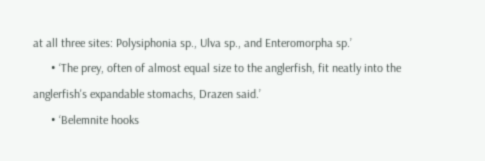at all three sites: Polysiphonia sp., Ulva sp., and Enteromorpha sp.’
      • ‘The prey, often of almost equal size to the anglerfish, fit neatly into the anglerfish's expandable stomachs, Drazen said.’
      • ‘Belemnite hooks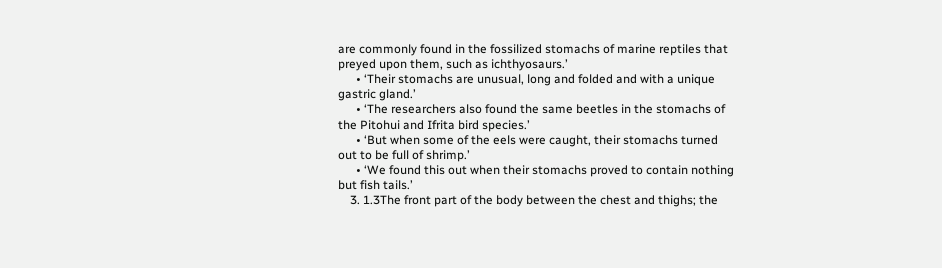are commonly found in the fossilized stomachs of marine reptiles that preyed upon them, such as ichthyosaurs.’
      • ‘Their stomachs are unusual, long and folded and with a unique gastric gland.’
      • ‘The researchers also found the same beetles in the stomachs of the Pitohui and Ifrita bird species.’
      • ‘But when some of the eels were caught, their stomachs turned out to be full of shrimp.’
      • ‘We found this out when their stomachs proved to contain nothing but fish tails.’
    3. 1.3The front part of the body between the chest and thighs; the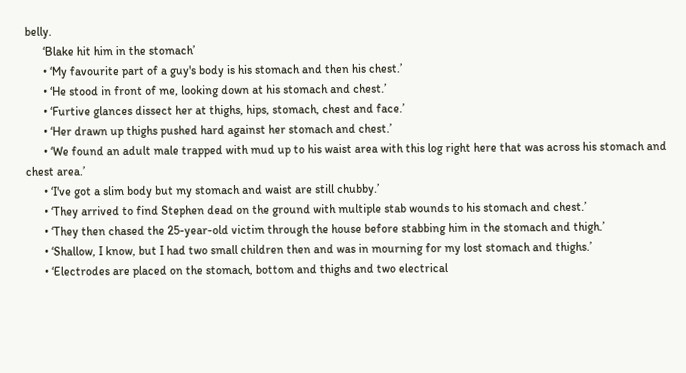belly.
      ‘Blake hit him in the stomach’
      • ‘My favourite part of a guy's body is his stomach and then his chest.’
      • ‘He stood in front of me, looking down at his stomach and chest.’
      • ‘Furtive glances dissect her at thighs, hips, stomach, chest and face.’
      • ‘Her drawn up thighs pushed hard against her stomach and chest.’
      • ‘We found an adult male trapped with mud up to his waist area with this log right here that was across his stomach and chest area.’
      • ‘I've got a slim body but my stomach and waist are still chubby.’
      • ‘They arrived to find Stephen dead on the ground with multiple stab wounds to his stomach and chest.’
      • ‘They then chased the 25-year-old victim through the house before stabbing him in the stomach and thigh.’
      • ‘Shallow, I know, but I had two small children then and was in mourning for my lost stomach and thighs.’
      • ‘Electrodes are placed on the stomach, bottom and thighs and two electrical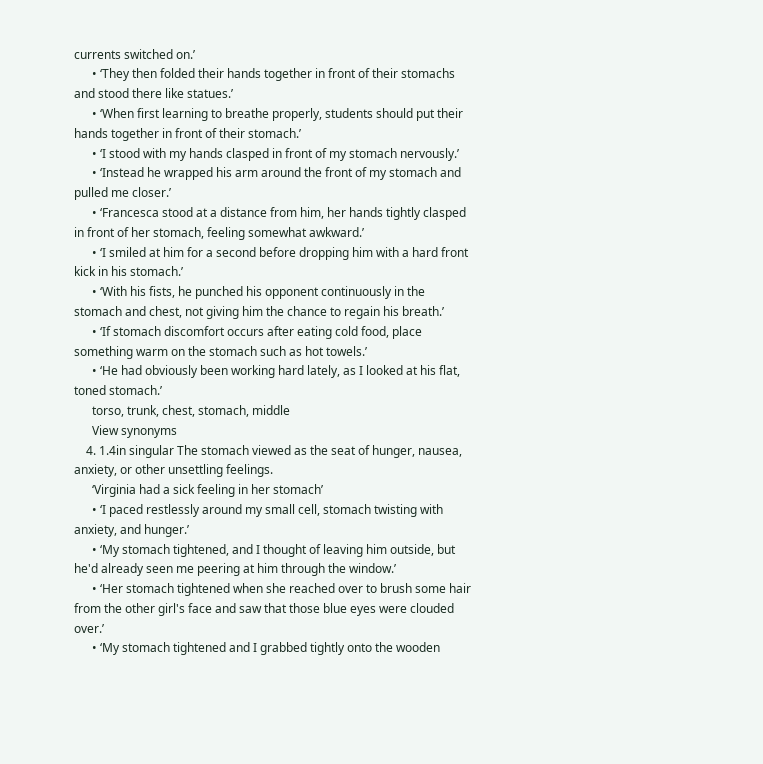currents switched on.’
      • ‘They then folded their hands together in front of their stomachs and stood there like statues.’
      • ‘When first learning to breathe properly, students should put their hands together in front of their stomach.’
      • ‘I stood with my hands clasped in front of my stomach nervously.’
      • ‘Instead he wrapped his arm around the front of my stomach and pulled me closer.’
      • ‘Francesca stood at a distance from him, her hands tightly clasped in front of her stomach, feeling somewhat awkward.’
      • ‘I smiled at him for a second before dropping him with a hard front kick in his stomach.’
      • ‘With his fists, he punched his opponent continuously in the stomach and chest, not giving him the chance to regain his breath.’
      • ‘If stomach discomfort occurs after eating cold food, place something warm on the stomach such as hot towels.’
      • ‘He had obviously been working hard lately, as I looked at his flat, toned stomach.’
      torso, trunk, chest, stomach, middle
      View synonyms
    4. 1.4in singular The stomach viewed as the seat of hunger, nausea, anxiety, or other unsettling feelings.
      ‘Virginia had a sick feeling in her stomach’
      • ‘I paced restlessly around my small cell, stomach twisting with anxiety, and hunger.’
      • ‘My stomach tightened, and I thought of leaving him outside, but he'd already seen me peering at him through the window.’
      • ‘Her stomach tightened when she reached over to brush some hair from the other girl's face and saw that those blue eyes were clouded over.’
      • ‘My stomach tightened and I grabbed tightly onto the wooden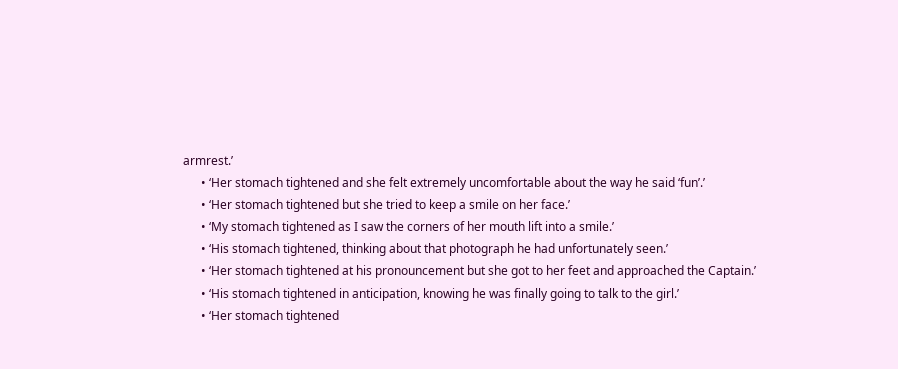armrest.’
      • ‘Her stomach tightened and she felt extremely uncomfortable about the way he said ‘fun’.’
      • ‘Her stomach tightened but she tried to keep a smile on her face.’
      • ‘My stomach tightened as I saw the corners of her mouth lift into a smile.’
      • ‘His stomach tightened, thinking about that photograph he had unfortunately seen.’
      • ‘Her stomach tightened at his pronouncement but she got to her feet and approached the Captain.’
      • ‘His stomach tightened in anticipation, knowing he was finally going to talk to the girl.’
      • ‘Her stomach tightened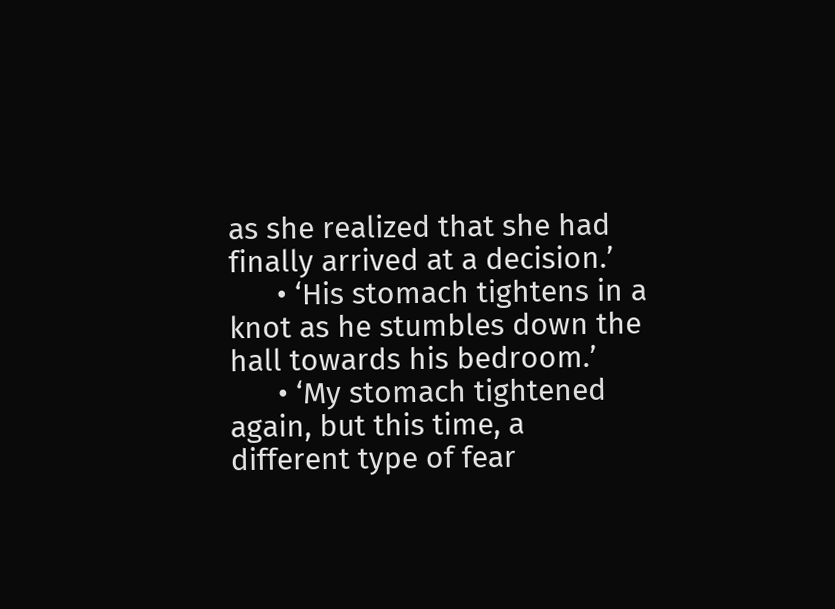as she realized that she had finally arrived at a decision.’
      • ‘His stomach tightens in a knot as he stumbles down the hall towards his bedroom.’
      • ‘My stomach tightened again, but this time, a different type of fear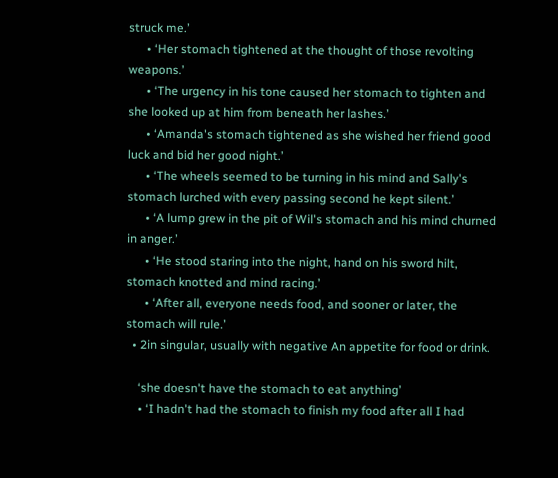struck me.’
      • ‘Her stomach tightened at the thought of those revolting weapons.’
      • ‘The urgency in his tone caused her stomach to tighten and she looked up at him from beneath her lashes.’
      • ‘Amanda's stomach tightened as she wished her friend good luck and bid her good night.’
      • ‘The wheels seemed to be turning in his mind and Sally's stomach lurched with every passing second he kept silent.’
      • ‘A lump grew in the pit of Wil's stomach and his mind churned in anger.’
      • ‘He stood staring into the night, hand on his sword hilt, stomach knotted and mind racing.’
      • ‘After all, everyone needs food, and sooner or later, the stomach will rule.’
  • 2in singular, usually with negative An appetite for food or drink.

    ‘she doesn't have the stomach to eat anything’
    • ‘I hadn't had the stomach to finish my food after all I had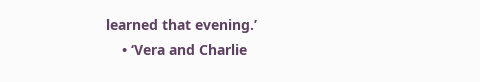learned that evening.’
    • ‘Vera and Charlie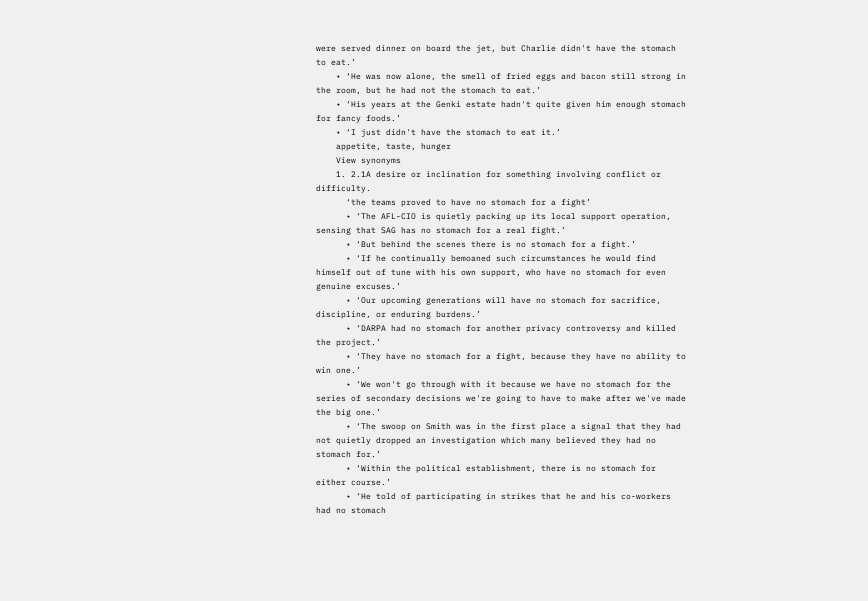were served dinner on board the jet, but Charlie didn't have the stomach to eat.’
    • ‘He was now alone, the smell of fried eggs and bacon still strong in the room, but he had not the stomach to eat.’
    • ‘His years at the Genki estate hadn't quite given him enough stomach for fancy foods.’
    • ‘I just didn't have the stomach to eat it.’
    appetite, taste, hunger
    View synonyms
    1. 2.1A desire or inclination for something involving conflict or difficulty.
      ‘the teams proved to have no stomach for a fight’
      • ‘The AFL-CIO is quietly packing up its local support operation, sensing that SAG has no stomach for a real fight.’
      • ‘But behind the scenes there is no stomach for a fight.’
      • ‘If he continually bemoaned such circumstances he would find himself out of tune with his own support, who have no stomach for even genuine excuses.’
      • ‘Our upcoming generations will have no stomach for sacrifice, discipline, or enduring burdens.’
      • ‘DARPA had no stomach for another privacy controversy and killed the project.’
      • ‘They have no stomach for a fight, because they have no ability to win one.’
      • ‘We won't go through with it because we have no stomach for the series of secondary decisions we're going to have to make after we've made the big one.’
      • ‘The swoop on Smith was in the first place a signal that they had not quietly dropped an investigation which many believed they had no stomach for.’
      • ‘Within the political establishment, there is no stomach for either course.’
      • ‘He told of participating in strikes that he and his co-workers had no stomach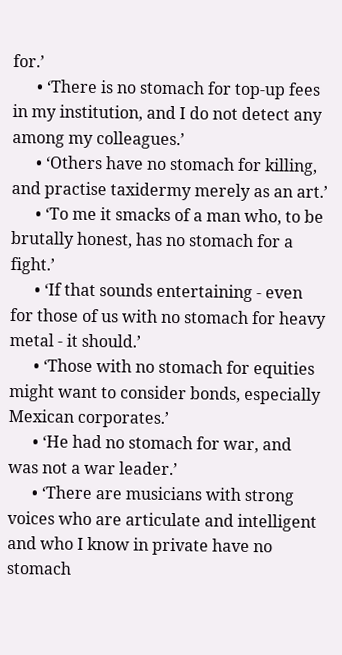for.’
      • ‘There is no stomach for top-up fees in my institution, and I do not detect any among my colleagues.’
      • ‘Others have no stomach for killing, and practise taxidermy merely as an art.’
      • ‘To me it smacks of a man who, to be brutally honest, has no stomach for a fight.’
      • ‘If that sounds entertaining - even for those of us with no stomach for heavy metal - it should.’
      • ‘Those with no stomach for equities might want to consider bonds, especially Mexican corporates.’
      • ‘He had no stomach for war, and was not a war leader.’
      • ‘There are musicians with strong voices who are articulate and intelligent and who I know in private have no stomach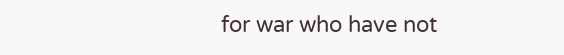for war who have not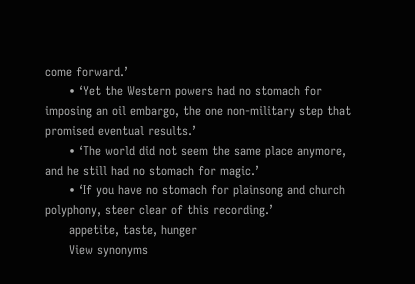come forward.’
      • ‘Yet the Western powers had no stomach for imposing an oil embargo, the one non-military step that promised eventual results.’
      • ‘The world did not seem the same place anymore, and he still had no stomach for magic.’
      • ‘If you have no stomach for plainsong and church polyphony, steer clear of this recording.’
      appetite, taste, hunger
      View synonyms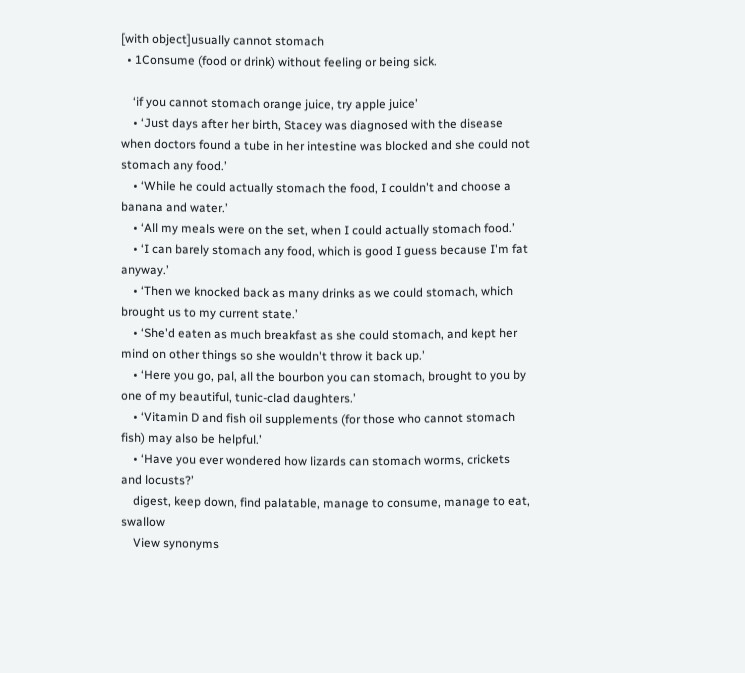[with object]usually cannot stomach
  • 1Consume (food or drink) without feeling or being sick.

    ‘if you cannot stomach orange juice, try apple juice’
    • ‘Just days after her birth, Stacey was diagnosed with the disease when doctors found a tube in her intestine was blocked and she could not stomach any food.’
    • ‘While he could actually stomach the food, I couldn't and choose a banana and water.’
    • ‘All my meals were on the set, when I could actually stomach food.’
    • ‘I can barely stomach any food, which is good I guess because I'm fat anyway.’
    • ‘Then we knocked back as many drinks as we could stomach, which brought us to my current state.’
    • ‘She'd eaten as much breakfast as she could stomach, and kept her mind on other things so she wouldn't throw it back up.’
    • ‘Here you go, pal, all the bourbon you can stomach, brought to you by one of my beautiful, tunic-clad daughters.’
    • ‘Vitamin D and fish oil supplements (for those who cannot stomach fish) may also be helpful.’
    • ‘Have you ever wondered how lizards can stomach worms, crickets and locusts?’
    digest, keep down, find palatable, manage to consume, manage to eat, swallow
    View synonyms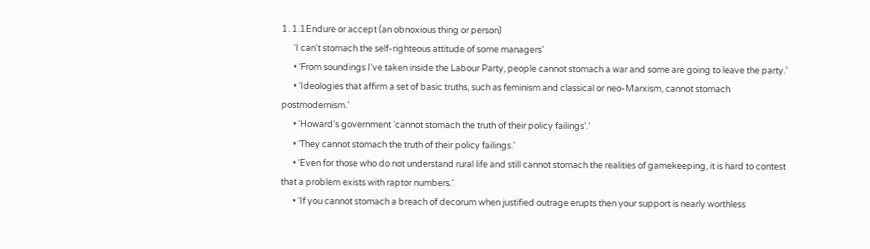1. 1.1Endure or accept (an obnoxious thing or person)
      ‘I can't stomach the self-righteous attitude of some managers’
      • ‘From soundings I've taken inside the Labour Party, people cannot stomach a war and some are going to leave the party.’
      • ‘Ideologies that affirm a set of basic truths, such as feminism and classical or neo-Marxism, cannot stomach postmodernism.’
      • ‘Howard's government ‘cannot stomach the truth of their policy failings’.’
      • ‘They cannot stomach the truth of their policy failings.’
      • ‘Even for those who do not understand rural life and still cannot stomach the realities of gamekeeping, it is hard to contest that a problem exists with raptor numbers.’
      • ‘If you cannot stomach a breach of decorum when justified outrage erupts then your support is nearly worthless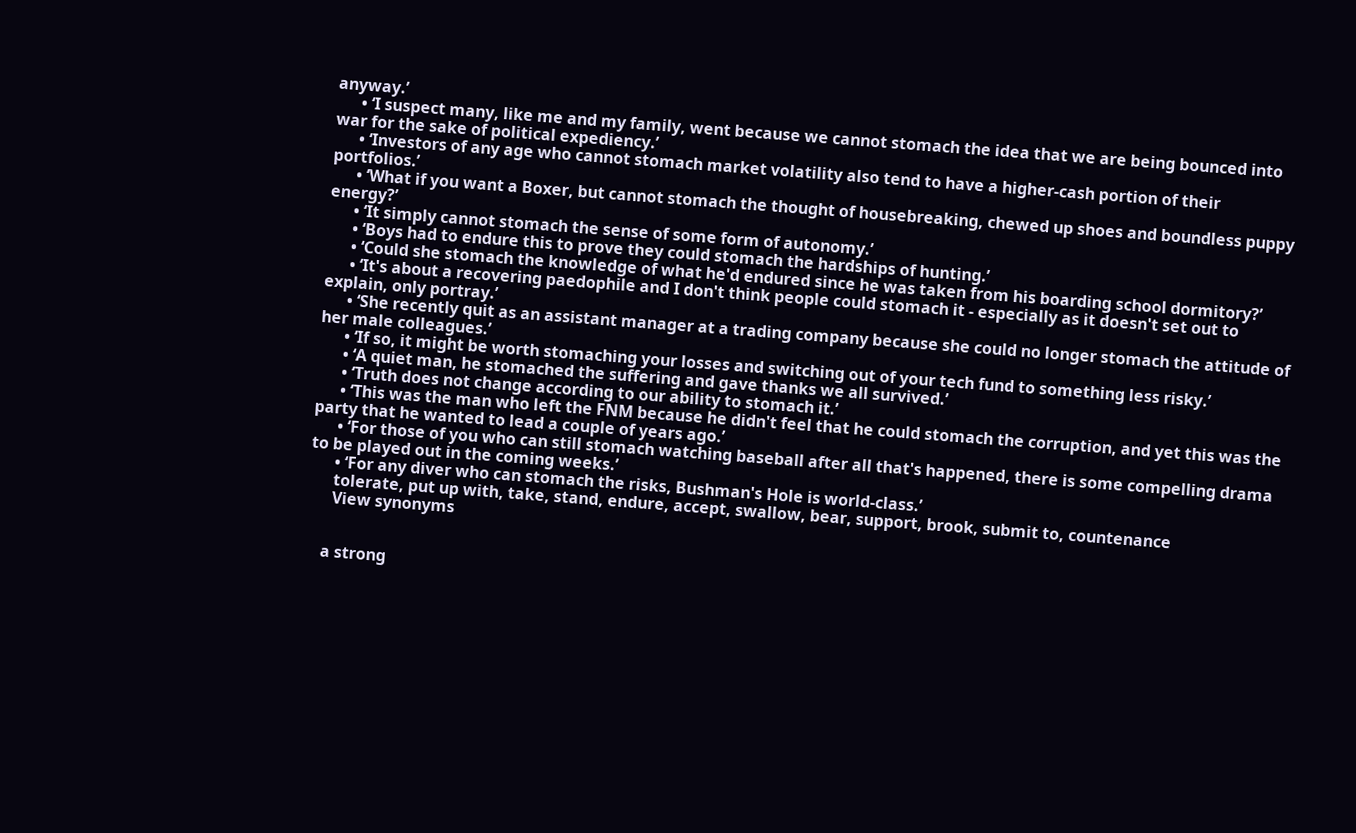anyway.’
      • ‘I suspect many, like me and my family, went because we cannot stomach the idea that we are being bounced into war for the sake of political expediency.’
      • ‘Investors of any age who cannot stomach market volatility also tend to have a higher-cash portion of their portfolios.’
      • ‘What if you want a Boxer, but cannot stomach the thought of housebreaking, chewed up shoes and boundless puppy energy?’
      • ‘It simply cannot stomach the sense of some form of autonomy.’
      • ‘Boys had to endure this to prove they could stomach the hardships of hunting.’
      • ‘Could she stomach the knowledge of what he'd endured since he was taken from his boarding school dormitory?’
      • ‘It's about a recovering paedophile and I don't think people could stomach it - especially as it doesn't set out to explain, only portray.’
      • ‘She recently quit as an assistant manager at a trading company because she could no longer stomach the attitude of her male colleagues.’
      • ‘If so, it might be worth stomaching your losses and switching out of your tech fund to something less risky.’
      • ‘A quiet man, he stomached the suffering and gave thanks we all survived.’
      • ‘Truth does not change according to our ability to stomach it.’
      • ‘This was the man who left the FNM because he didn't feel that he could stomach the corruption, and yet this was the party that he wanted to lead a couple of years ago.’
      • ‘For those of you who can still stomach watching baseball after all that's happened, there is some compelling drama to be played out in the coming weeks.’
      • ‘For any diver who can stomach the risks, Bushman's Hole is world-class.’
      tolerate, put up with, take, stand, endure, accept, swallow, bear, support, brook, submit to, countenance
      View synonyms


    a strong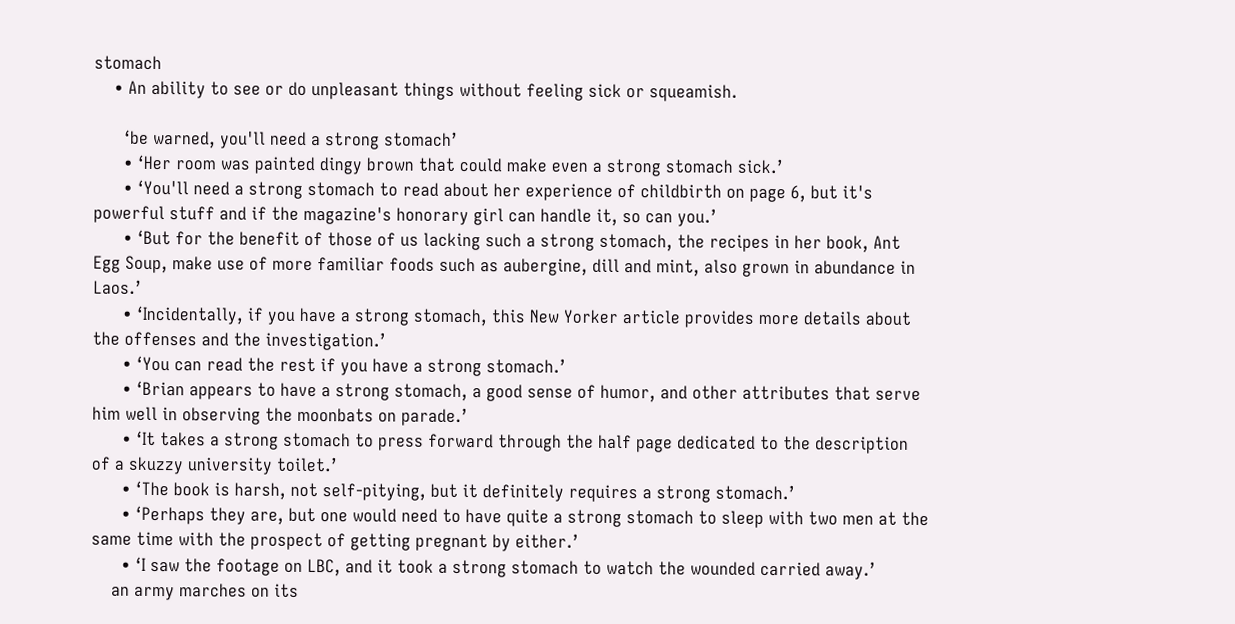stomach
    • An ability to see or do unpleasant things without feeling sick or squeamish.

      ‘be warned, you'll need a strong stomach’
      • ‘Her room was painted dingy brown that could make even a strong stomach sick.’
      • ‘You'll need a strong stomach to read about her experience of childbirth on page 6, but it's powerful stuff and if the magazine's honorary girl can handle it, so can you.’
      • ‘But for the benefit of those of us lacking such a strong stomach, the recipes in her book, Ant Egg Soup, make use of more familiar foods such as aubergine, dill and mint, also grown in abundance in Laos.’
      • ‘Incidentally, if you have a strong stomach, this New Yorker article provides more details about the offenses and the investigation.’
      • ‘You can read the rest if you have a strong stomach.’
      • ‘Brian appears to have a strong stomach, a good sense of humor, and other attributes that serve him well in observing the moonbats on parade.’
      • ‘It takes a strong stomach to press forward through the half page dedicated to the description of a skuzzy university toilet.’
      • ‘The book is harsh, not self-pitying, but it definitely requires a strong stomach.’
      • ‘Perhaps they are, but one would need to have quite a strong stomach to sleep with two men at the same time with the prospect of getting pregnant by either.’
      • ‘I saw the footage on LBC, and it took a strong stomach to watch the wounded carried away.’
    an army marches on its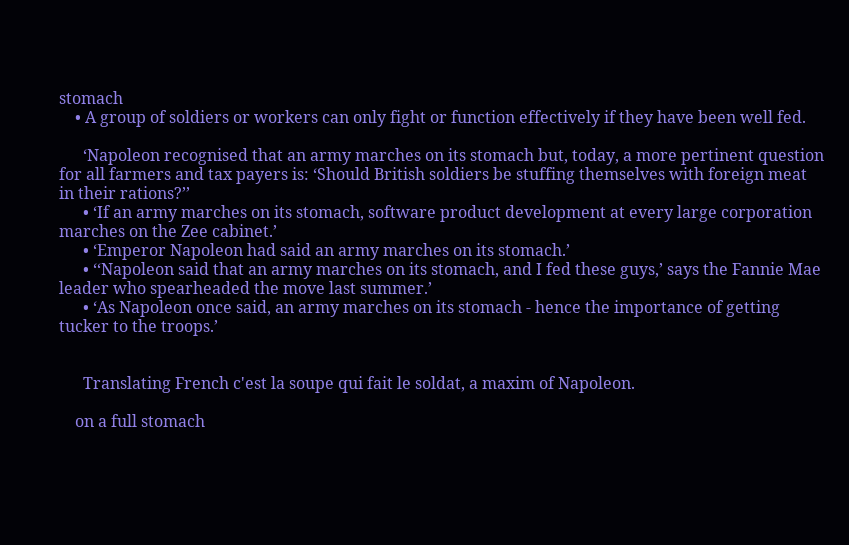stomach
    • A group of soldiers or workers can only fight or function effectively if they have been well fed.

      ‘Napoleon recognised that an army marches on its stomach but, today, a more pertinent question for all farmers and tax payers is: ‘Should British soldiers be stuffing themselves with foreign meat in their rations?’’
      • ‘If an army marches on its stomach, software product development at every large corporation marches on the Zee cabinet.’
      • ‘Emperor Napoleon had said an army marches on its stomach.’
      • ‘‘Napoleon said that an army marches on its stomach, and I fed these guys,’ says the Fannie Mae leader who spearheaded the move last summer.’
      • ‘As Napoleon once said, an army marches on its stomach - hence the importance of getting tucker to the troops.’


      Translating French c'est la soupe qui fait le soldat, a maxim of Napoleon.

    on a full stomach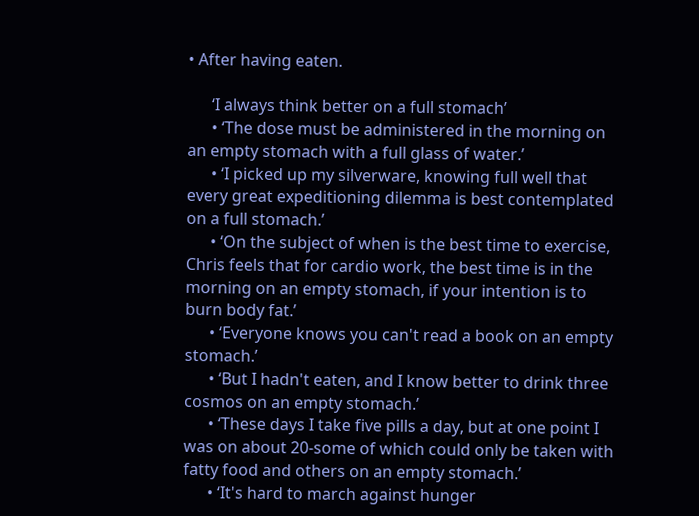• After having eaten.

      ‘I always think better on a full stomach’
      • ‘The dose must be administered in the morning on an empty stomach with a full glass of water.’
      • ‘I picked up my silverware, knowing full well that every great expeditioning dilemma is best contemplated on a full stomach.’
      • ‘On the subject of when is the best time to exercise, Chris feels that for cardio work, the best time is in the morning on an empty stomach, if your intention is to burn body fat.’
      • ‘Everyone knows you can't read a book on an empty stomach.’
      • ‘But I hadn't eaten, and I know better to drink three cosmos on an empty stomach.’
      • ‘These days I take five pills a day, but at one point I was on about 20-some of which could only be taken with fatty food and others on an empty stomach.’
      • ‘It's hard to march against hunger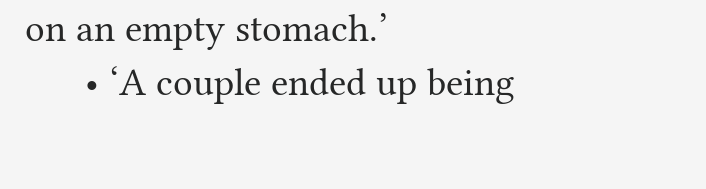on an empty stomach.’
      • ‘A couple ended up being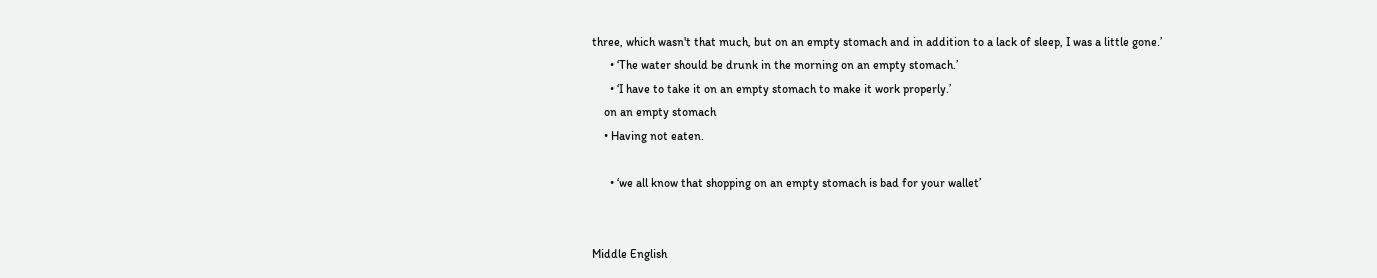three, which wasn't that much, but on an empty stomach and in addition to a lack of sleep, I was a little gone.’
      • ‘The water should be drunk in the morning on an empty stomach.’
      • ‘I have to take it on an empty stomach to make it work properly.’
    on an empty stomach
    • Having not eaten.

      • ‘we all know that shopping on an empty stomach is bad for your wallet’


Middle English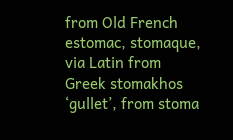from Old French estomac, stomaque, via Latin from Greek stomakhos ‘gullet’, from stoma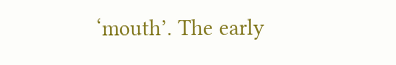‘mouth’. The early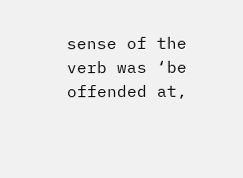sense of the verb was ‘be offended at,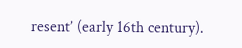resent’ (early 16th century).